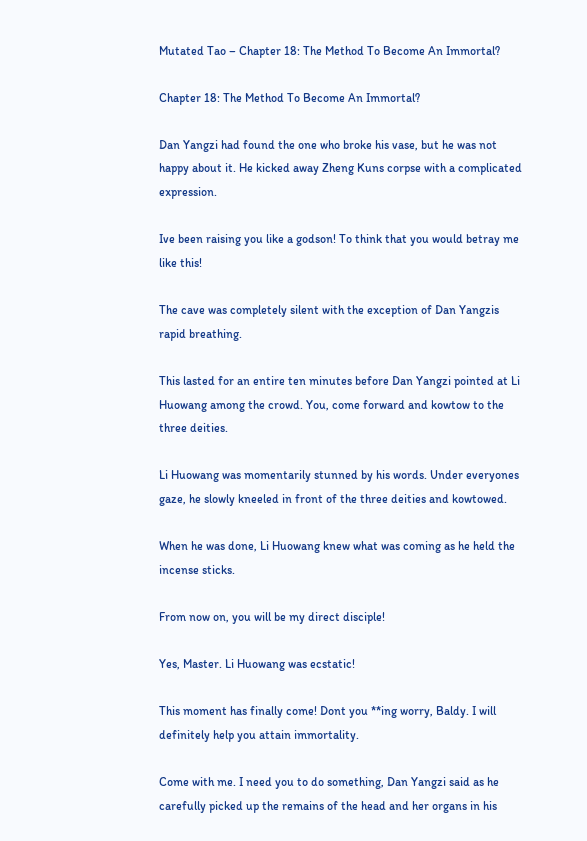Mutated Tao – Chapter 18: The Method To Become An Immortal?

Chapter 18: The Method To Become An Immortal?

Dan Yangzi had found the one who broke his vase, but he was not happy about it. He kicked away Zheng Kuns corpse with a complicated expression.

Ive been raising you like a godson! To think that you would betray me like this!

The cave was completely silent with the exception of Dan Yangzis rapid breathing.

This lasted for an entire ten minutes before Dan Yangzi pointed at Li Huowang among the crowd. You, come forward and kowtow to the three deities.

Li Huowang was momentarily stunned by his words. Under everyones gaze, he slowly kneeled in front of the three deities and kowtowed.

When he was done, Li Huowang knew what was coming as he held the incense sticks.

From now on, you will be my direct disciple!

Yes, Master. Li Huowang was ecstatic!

This moment has finally come! Dont you **ing worry, Baldy. I will definitely help you attain immortality.

Come with me. I need you to do something, Dan Yangzi said as he carefully picked up the remains of the head and her organs in his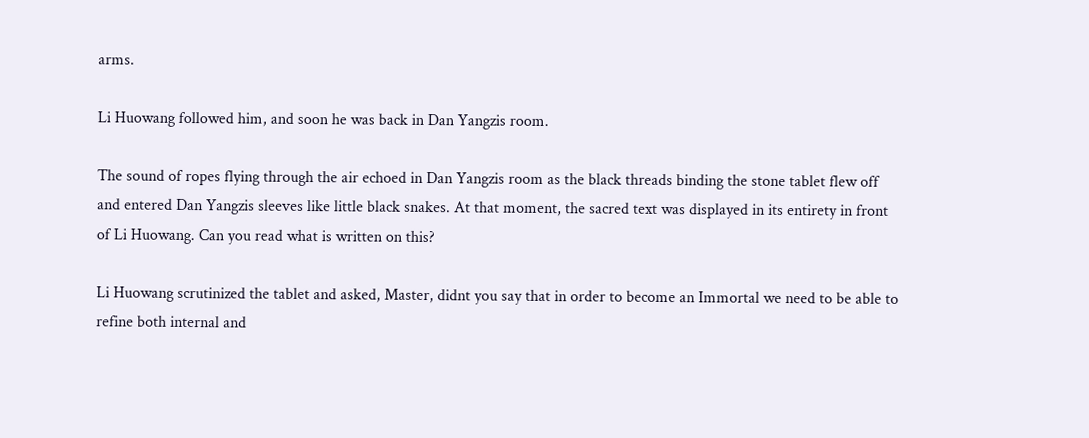arms.

Li Huowang followed him, and soon he was back in Dan Yangzis room.

The sound of ropes flying through the air echoed in Dan Yangzis room as the black threads binding the stone tablet flew off and entered Dan Yangzis sleeves like little black snakes. At that moment, the sacred text was displayed in its entirety in front of Li Huowang. Can you read what is written on this?

Li Huowang scrutinized the tablet and asked, Master, didnt you say that in order to become an Immortal we need to be able to refine both internal and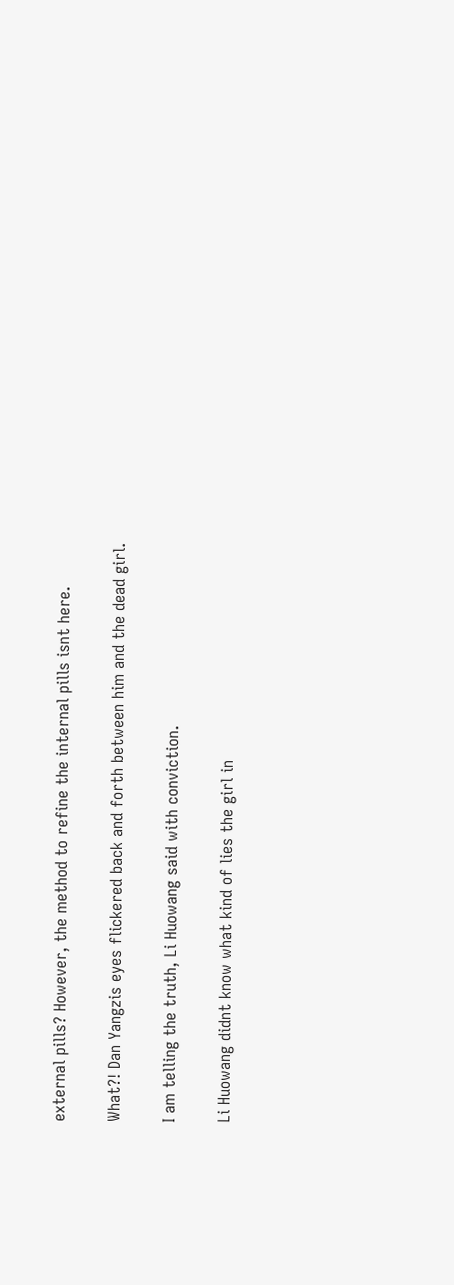external pills? However, the method to refine the internal pills isnt here.

What?! Dan Yangzis eyes flickered back and forth between him and the dead girl.

I am telling the truth, Li Huowang said with conviction.

Li Huowang didnt know what kind of lies the girl in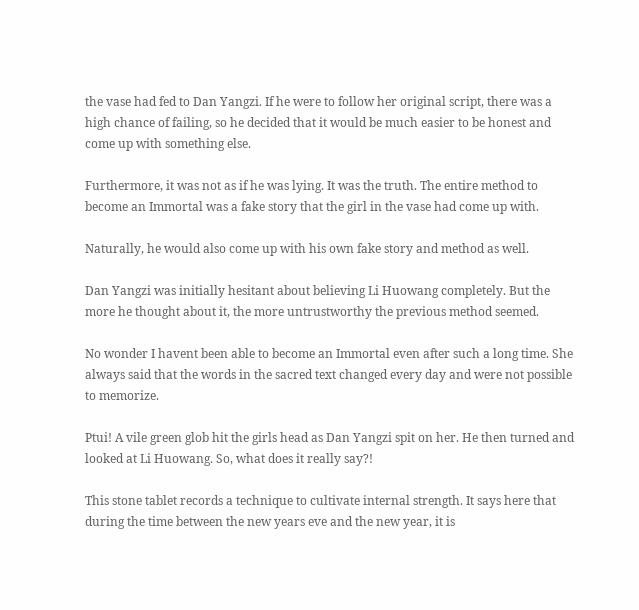the vase had fed to Dan Yangzi. If he were to follow her original script, there was a high chance of failing, so he decided that it would be much easier to be honest and come up with something else.

Furthermore, it was not as if he was lying. It was the truth. The entire method to become an Immortal was a fake story that the girl in the vase had come up with.

Naturally, he would also come up with his own fake story and method as well.

Dan Yangzi was initially hesitant about believing Li Huowang completely. But the more he thought about it, the more untrustworthy the previous method seemed.

No wonder I havent been able to become an Immortal even after such a long time. She always said that the words in the sacred text changed every day and were not possible to memorize.

Ptui! A vile green glob hit the girls head as Dan Yangzi spit on her. He then turned and looked at Li Huowang. So, what does it really say?!

This stone tablet records a technique to cultivate internal strength. It says here that during the time between the new years eve and the new year, it is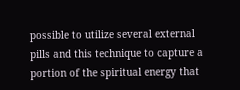possible to utilize several external pills and this technique to capture a portion of the spiritual energy that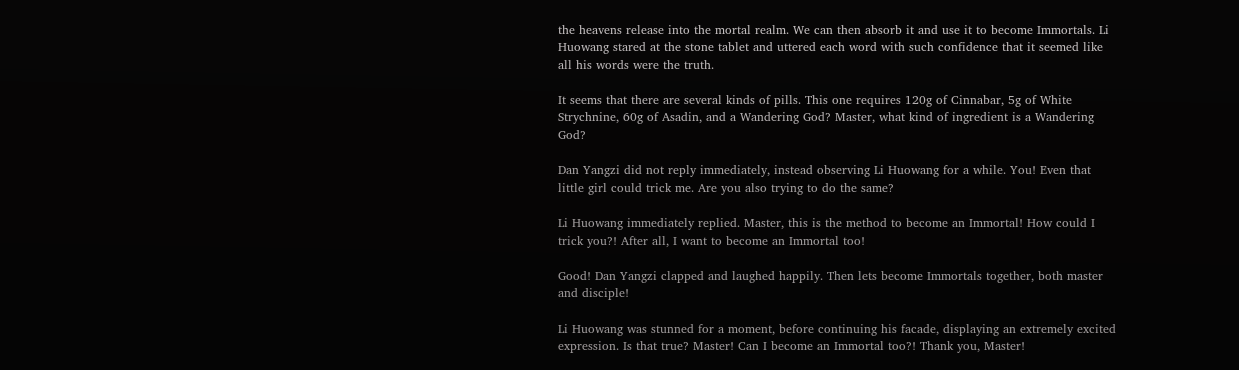the heavens release into the mortal realm. We can then absorb it and use it to become Immortals. Li Huowang stared at the stone tablet and uttered each word with such confidence that it seemed like all his words were the truth.

It seems that there are several kinds of pills. This one requires 120g of Cinnabar, 5g of White Strychnine, 60g of Asadin, and a Wandering God? Master, what kind of ingredient is a Wandering God?

Dan Yangzi did not reply immediately, instead observing Li Huowang for a while. You! Even that little girl could trick me. Are you also trying to do the same?

Li Huowang immediately replied. Master, this is the method to become an Immortal! How could I trick you?! After all, I want to become an Immortal too!

Good! Dan Yangzi clapped and laughed happily. Then lets become Immortals together, both master and disciple!

Li Huowang was stunned for a moment, before continuing his facade, displaying an extremely excited expression. Is that true? Master! Can I become an Immortal too?! Thank you, Master!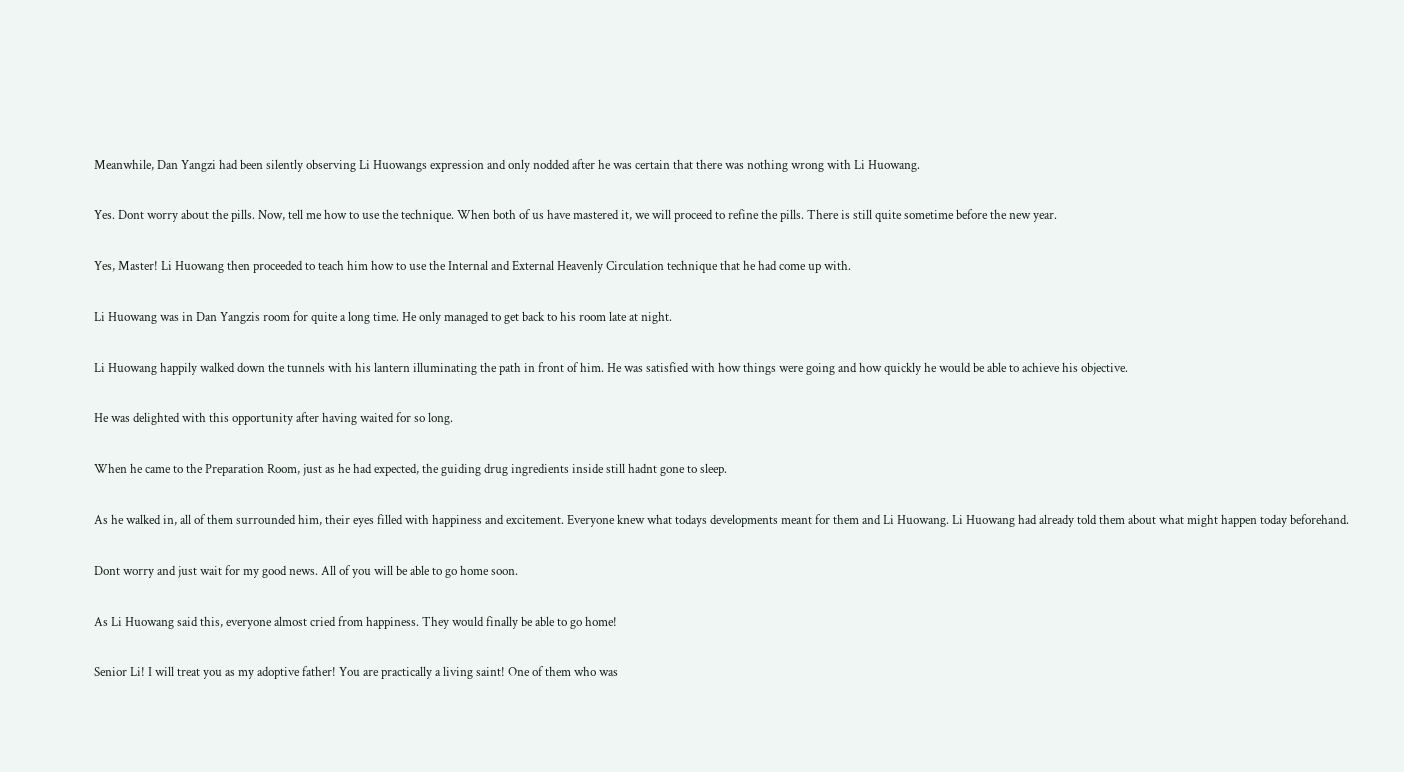Meanwhile, Dan Yangzi had been silently observing Li Huowangs expression and only nodded after he was certain that there was nothing wrong with Li Huowang.

Yes. Dont worry about the pills. Now, tell me how to use the technique. When both of us have mastered it, we will proceed to refine the pills. There is still quite sometime before the new year.

Yes, Master! Li Huowang then proceeded to teach him how to use the Internal and External Heavenly Circulation technique that he had come up with.

Li Huowang was in Dan Yangzis room for quite a long time. He only managed to get back to his room late at night.

Li Huowang happily walked down the tunnels with his lantern illuminating the path in front of him. He was satisfied with how things were going and how quickly he would be able to achieve his objective.

He was delighted with this opportunity after having waited for so long.

When he came to the Preparation Room, just as he had expected, the guiding drug ingredients inside still hadnt gone to sleep.

As he walked in, all of them surrounded him, their eyes filled with happiness and excitement. Everyone knew what todays developments meant for them and Li Huowang. Li Huowang had already told them about what might happen today beforehand.

Dont worry and just wait for my good news. All of you will be able to go home soon.

As Li Huowang said this, everyone almost cried from happiness. They would finally be able to go home!

Senior Li! I will treat you as my adoptive father! You are practically a living saint! One of them who was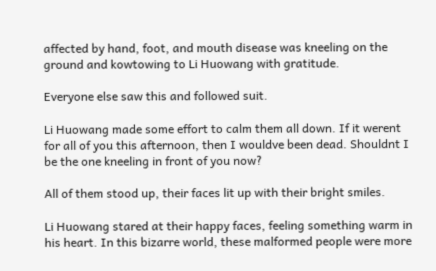affected by hand, foot, and mouth disease was kneeling on the ground and kowtowing to Li Huowang with gratitude.

Everyone else saw this and followed suit.

Li Huowang made some effort to calm them all down. If it werent for all of you this afternoon, then I wouldve been dead. Shouldnt I be the one kneeling in front of you now?

All of them stood up, their faces lit up with their bright smiles.

Li Huowang stared at their happy faces, feeling something warm in his heart. In this bizarre world, these malformed people were more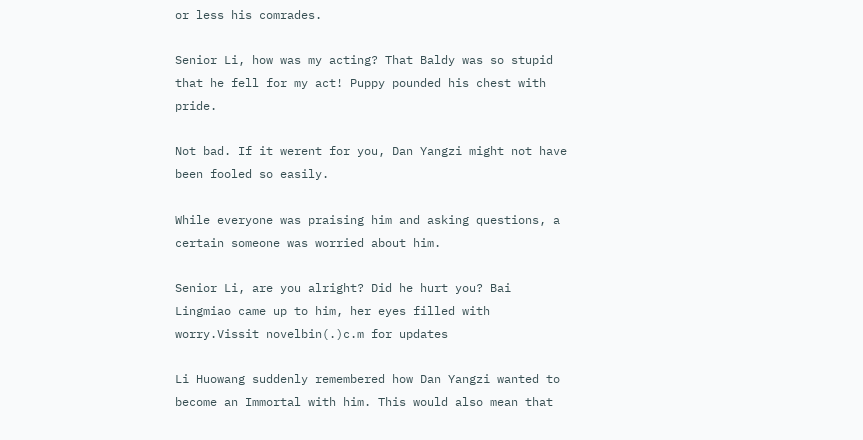or less his comrades.

Senior Li, how was my acting? That Baldy was so stupid that he fell for my act! Puppy pounded his chest with pride.

Not bad. If it werent for you, Dan Yangzi might not have been fooled so easily.

While everyone was praising him and asking questions, a certain someone was worried about him.

Senior Li, are you alright? Did he hurt you? Bai Lingmiao came up to him, her eyes filled with worry.Vissit novelbin(.)c.m for updates

Li Huowang suddenly remembered how Dan Yangzi wanted to become an Immortal with him. This would also mean that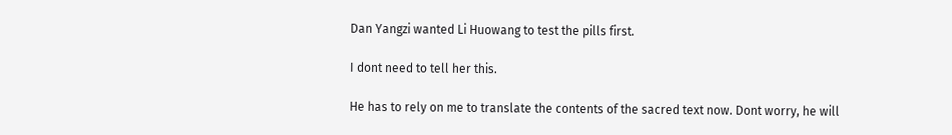Dan Yangzi wanted Li Huowang to test the pills first.

I dont need to tell her this.

He has to rely on me to translate the contents of the sacred text now. Dont worry, he will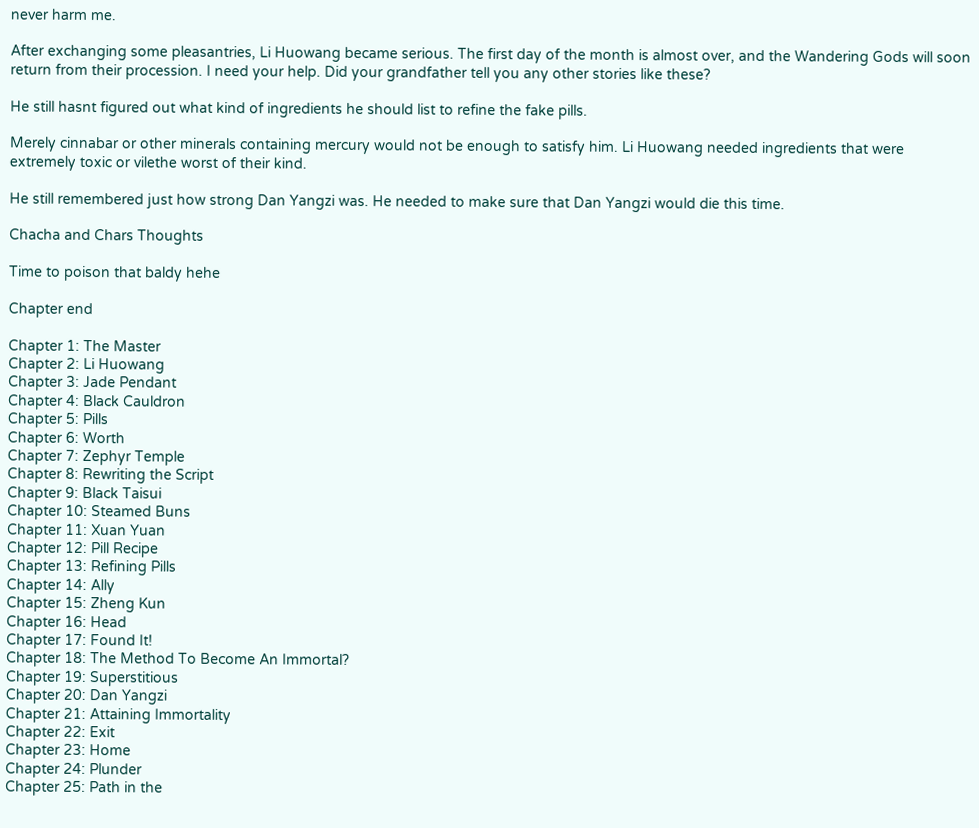never harm me.

After exchanging some pleasantries, Li Huowang became serious. The first day of the month is almost over, and the Wandering Gods will soon return from their procession. I need your help. Did your grandfather tell you any other stories like these?

He still hasnt figured out what kind of ingredients he should list to refine the fake pills.

Merely cinnabar or other minerals containing mercury would not be enough to satisfy him. Li Huowang needed ingredients that were extremely toxic or vilethe worst of their kind.

He still remembered just how strong Dan Yangzi was. He needed to make sure that Dan Yangzi would die this time.

Chacha and Chars Thoughts

Time to poison that baldy hehe

Chapter end

Chapter 1: The Master
Chapter 2: Li Huowang
Chapter 3: Jade Pendant
Chapter 4: Black Cauldron
Chapter 5: Pills
Chapter 6: Worth
Chapter 7: Zephyr Temple
Chapter 8: Rewriting the Script
Chapter 9: Black Taisui
Chapter 10: Steamed Buns
Chapter 11: Xuan Yuan
Chapter 12: Pill Recipe
Chapter 13: Refining Pills
Chapter 14: Ally
Chapter 15: Zheng Kun
Chapter 16: Head
Chapter 17: Found It!
Chapter 18: The Method To Become An Immortal?
Chapter 19: Superstitious
Chapter 20: Dan Yangzi
Chapter 21: Attaining Immortality
Chapter 22: Exit
Chapter 23: Home
Chapter 24: Plunder
Chapter 25: Path in the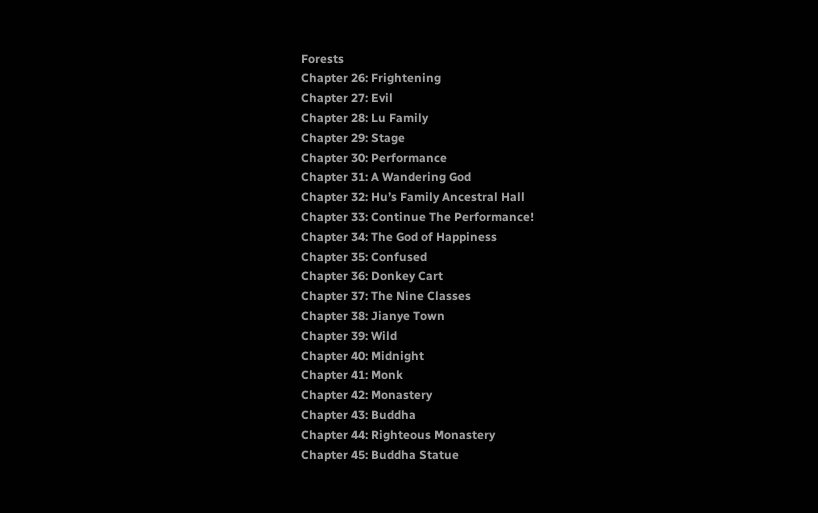Forests
Chapter 26: Frightening
Chapter 27: Evil
Chapter 28: Lu Family
Chapter 29: Stage
Chapter 30: Performance
Chapter 31: A Wandering God
Chapter 32: Hu’s Family Ancestral Hall
Chapter 33: Continue The Performance!
Chapter 34: The God of Happiness
Chapter 35: Confused
Chapter 36: Donkey Cart
Chapter 37: The Nine Classes
Chapter 38: Jianye Town
Chapter 39: Wild
Chapter 40: Midnight
Chapter 41: Monk
Chapter 42: Monastery
Chapter 43: Buddha
Chapter 44: Righteous Monastery
Chapter 45: Buddha Statue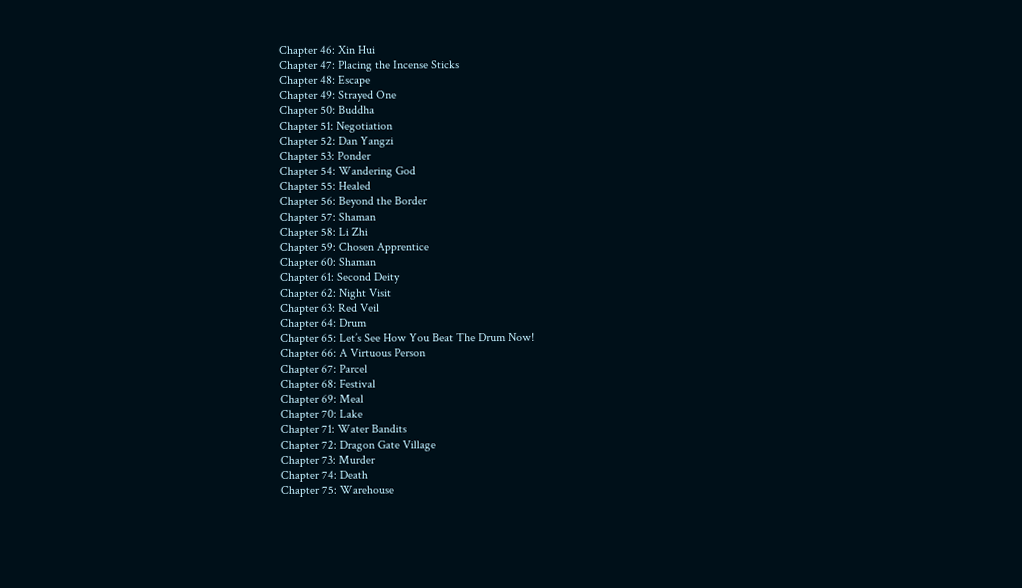Chapter 46: Xin Hui
Chapter 47: Placing the Incense Sticks
Chapter 48: Escape
Chapter 49: Strayed One
Chapter 50: Buddha
Chapter 51: Negotiation
Chapter 52: Dan Yangzi
Chapter 53: Ponder
Chapter 54: Wandering God
Chapter 55: Healed
Chapter 56: Beyond the Border
Chapter 57: Shaman
Chapter 58: Li Zhi
Chapter 59: Chosen Apprentice
Chapter 60: Shaman
Chapter 61: Second Deity
Chapter 62: Night Visit
Chapter 63: Red Veil
Chapter 64: Drum
Chapter 65: Let’s See How You Beat The Drum Now!
Chapter 66: A Virtuous Person
Chapter 67: Parcel
Chapter 68: Festival
Chapter 69: Meal
Chapter 70: Lake
Chapter 71: Water Bandits
Chapter 72: Dragon Gate Village
Chapter 73: Murder
Chapter 74: Death
Chapter 75: Warehouse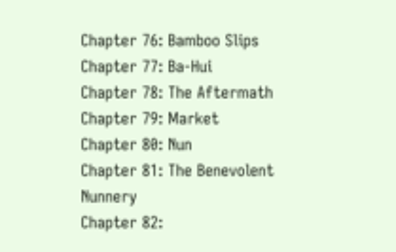Chapter 76: Bamboo Slips
Chapter 77: Ba-Hui
Chapter 78: The Aftermath
Chapter 79: Market
Chapter 80: Nun
Chapter 81: The Benevolent Nunnery
Chapter 82: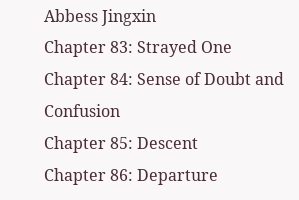Abbess Jingxin
Chapter 83: Strayed One
Chapter 84: Sense of Doubt and Confusion
Chapter 85: Descent
Chapter 86: Departure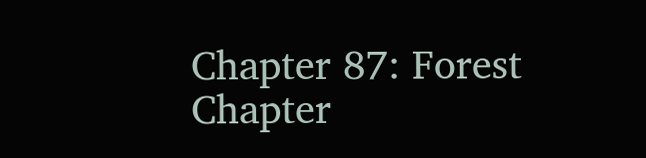Chapter 87: Forest
Chapter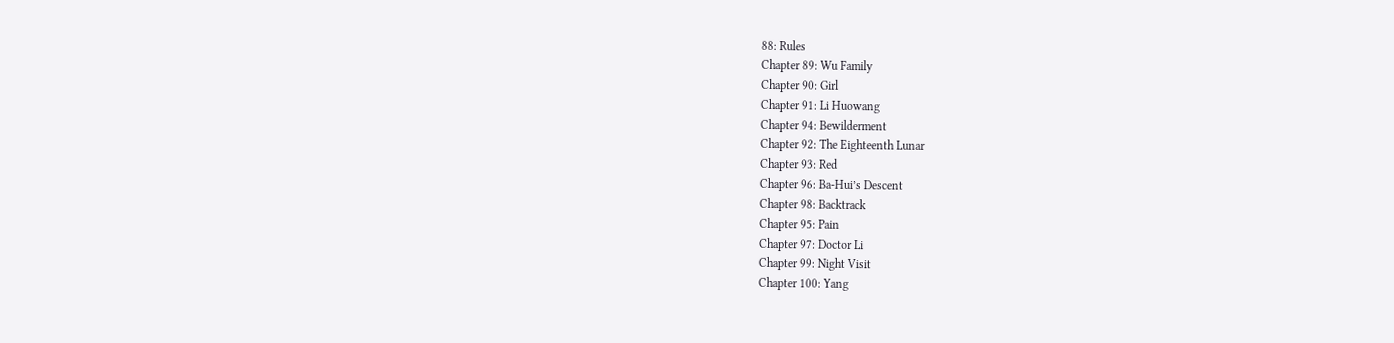88: Rules
Chapter 89: Wu Family
Chapter 90: Girl
Chapter 91: Li Huowang
Chapter 94: Bewilderment
Chapter 92: The Eighteenth Lunar
Chapter 93: Red
Chapter 96: Ba-Hui’s Descent
Chapter 98: Backtrack
Chapter 95: Pain
Chapter 97: Doctor Li
Chapter 99: Night Visit
Chapter 100: Yang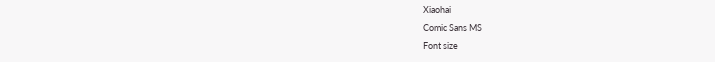Xiaohai
Comic Sans MS
Font size